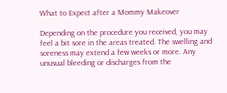What to Expect after a Mommy Makeover

Depending on the procedure you received, you may feel a bit sore in the areas treated. The swelling and soreness may extend a few weeks or more. Any unusual bleeding or discharges from the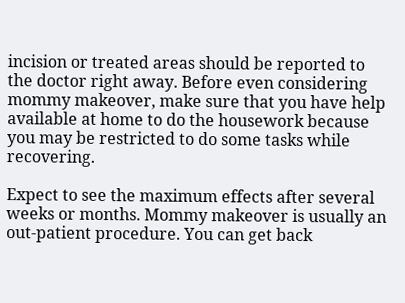incision or treated areas should be reported to the doctor right away. Before even considering mommy makeover, make sure that you have help available at home to do the housework because you may be restricted to do some tasks while recovering.

Expect to see the maximum effects after several weeks or months. Mommy makeover is usually an out-patient procedure. You can get back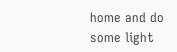home and do some light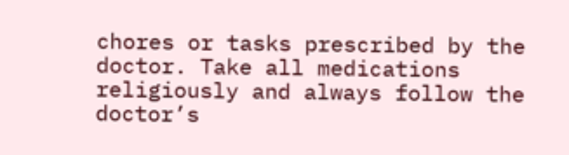chores or tasks prescribed by the doctor. Take all medications religiously and always follow the doctor’s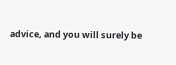advice, and you will surely be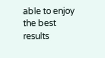able to enjoy the best results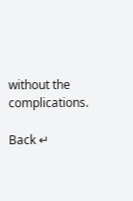without the complications.

Back ↵